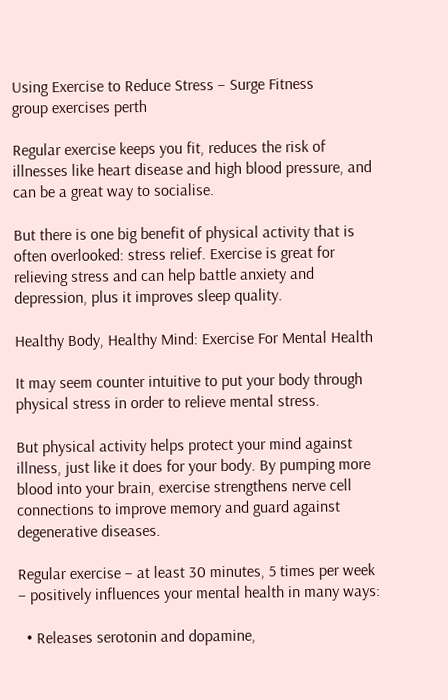Using Exercise to Reduce Stress – Surge Fitness
group exercises perth

Regular exercise keeps you fit, reduces the risk of illnesses like heart disease and high blood pressure, and can be a great way to socialise.

But there is one big benefit of physical activity that is often overlooked: stress relief. Exercise is great for relieving stress and can help battle anxiety and depression, plus it improves sleep quality.

Healthy Body, Healthy Mind: Exercise For Mental Health

It may seem counter intuitive to put your body through physical stress in order to relieve mental stress.

But physical activity helps protect your mind against illness, just like it does for your body. By pumping more blood into your brain, exercise strengthens nerve cell connections to improve memory and guard against degenerative diseases.

Regular exercise – at least 30 minutes, 5 times per week – positively influences your mental health in many ways:

  • Releases serotonin and dopamine,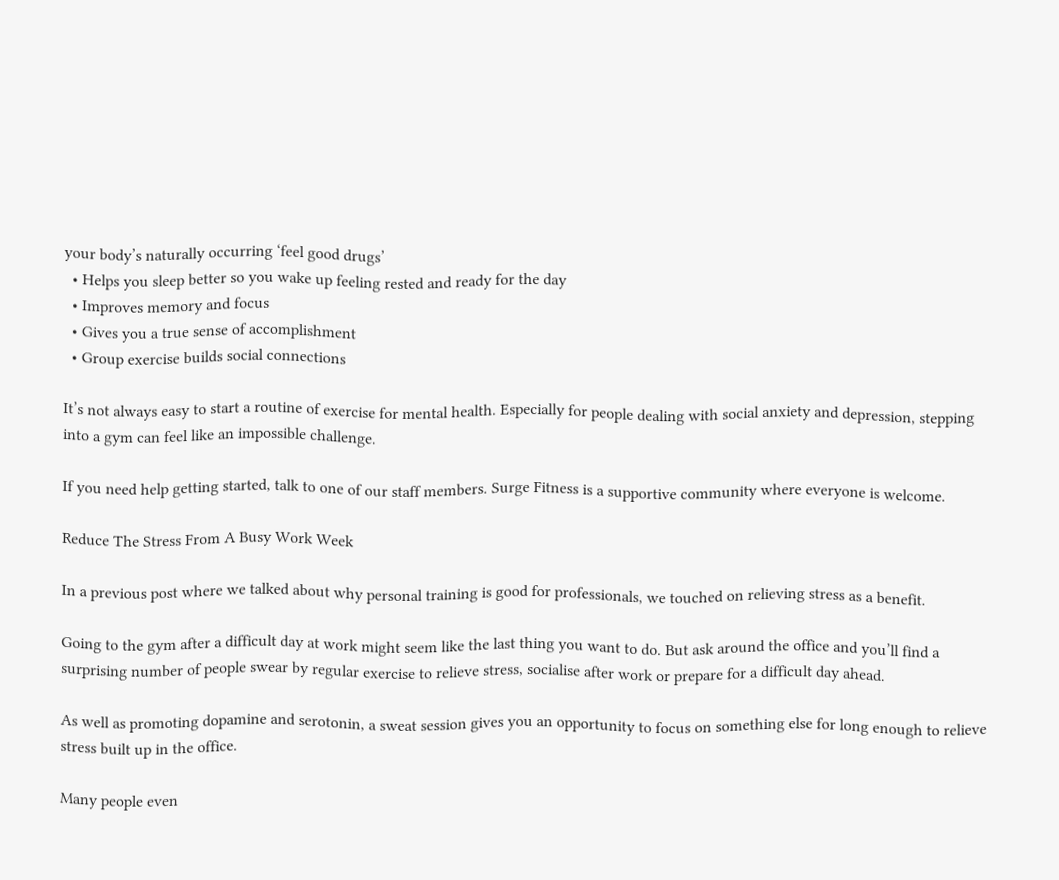your body’s naturally occurring ‘feel good drugs’
  • Helps you sleep better so you wake up feeling rested and ready for the day
  • Improves memory and focus
  • Gives you a true sense of accomplishment
  • Group exercise builds social connections

It’s not always easy to start a routine of exercise for mental health. Especially for people dealing with social anxiety and depression, stepping into a gym can feel like an impossible challenge.

If you need help getting started, talk to one of our staff members. Surge Fitness is a supportive community where everyone is welcome.

Reduce The Stress From A Busy Work Week

In a previous post where we talked about why personal training is good for professionals, we touched on relieving stress as a benefit.

Going to the gym after a difficult day at work might seem like the last thing you want to do. But ask around the office and you’ll find a surprising number of people swear by regular exercise to relieve stress, socialise after work or prepare for a difficult day ahead.

As well as promoting dopamine and serotonin, a sweat session gives you an opportunity to focus on something else for long enough to relieve stress built up in the office.

Many people even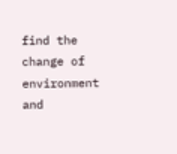find the change of environment and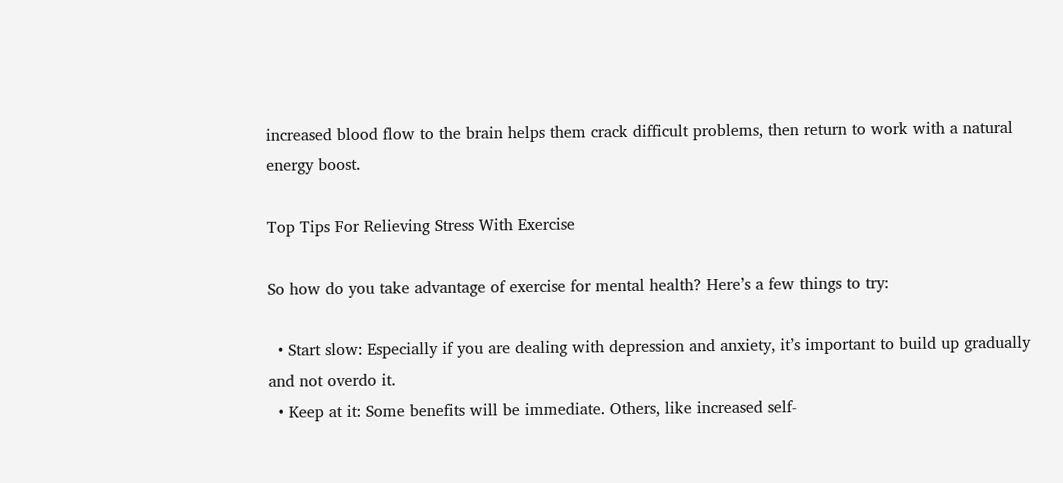increased blood flow to the brain helps them crack difficult problems, then return to work with a natural energy boost.

Top Tips For Relieving Stress With Exercise

So how do you take advantage of exercise for mental health? Here’s a few things to try:

  • Start slow: Especially if you are dealing with depression and anxiety, it’s important to build up gradually and not overdo it.
  • Keep at it: Some benefits will be immediate. Others, like increased self-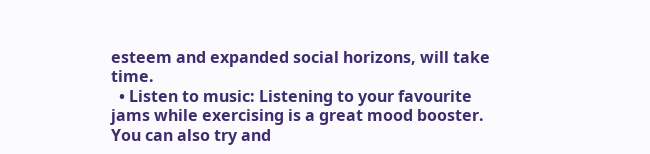esteem and expanded social horizons, will take time.
  • Listen to music: Listening to your favourite jams while exercising is a great mood booster. You can also try and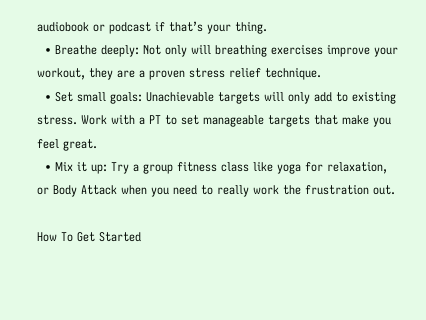audiobook or podcast if that’s your thing.
  • Breathe deeply: Not only will breathing exercises improve your workout, they are a proven stress relief technique.
  • Set small goals: Unachievable targets will only add to existing stress. Work with a PT to set manageable targets that make you feel great.
  • Mix it up: Try a group fitness class like yoga for relaxation, or Body Attack when you need to really work the frustration out.

How To Get Started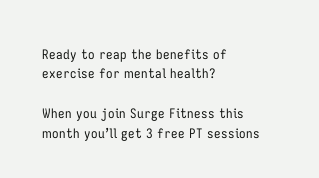Ready to reap the benefits of exercise for mental health?

When you join Surge Fitness this month you’ll get 3 free PT sessions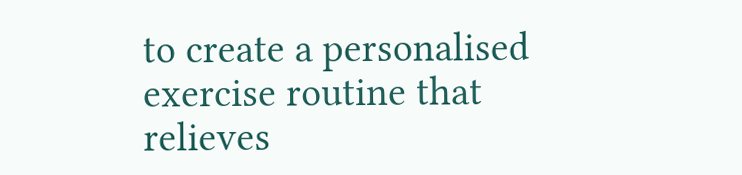to create a personalised exercise routine that relieves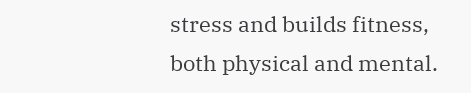stress and builds fitness, both physical and mental.